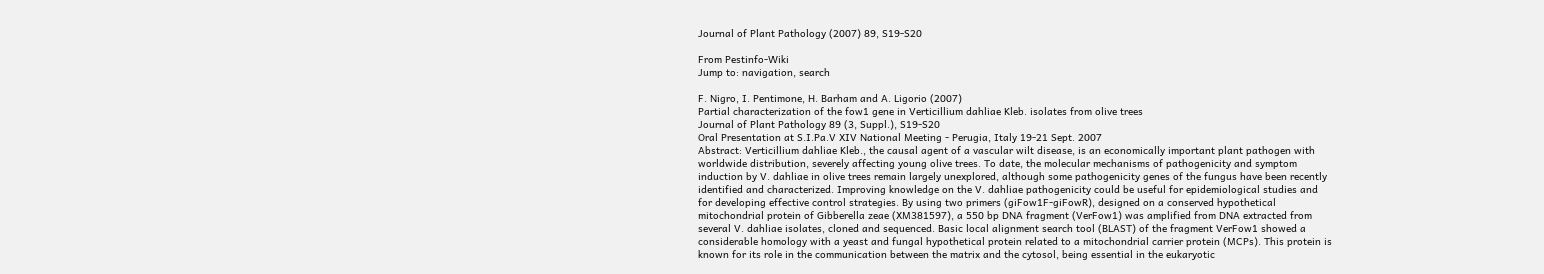Journal of Plant Pathology (2007) 89, S19-S20

From Pestinfo-Wiki
Jump to: navigation, search

F. Nigro, I. Pentimone, H. Barham and A. Ligorio (2007)
Partial characterization of the fow1 gene in Verticillium dahliae Kleb. isolates from olive trees
Journal of Plant Pathology 89 (3, Suppl.), S19-S20
Oral Presentation at S.I.Pa.V XIV National Meeting - Perugia, Italy 19-21 Sept. 2007
Abstract: Verticillium dahliae Kleb., the causal agent of a vascular wilt disease, is an economically important plant pathogen with worldwide distribution, severely affecting young olive trees. To date, the molecular mechanisms of pathogenicity and symptom induction by V. dahliae in olive trees remain largely unexplored, although some pathogenicity genes of the fungus have been recently identified and characterized. Improving knowledge on the V. dahliae pathogenicity could be useful for epidemiological studies and for developing effective control strategies. By using two primers (giFow1F-giFowR), designed on a conserved hypothetical mitochondrial protein of Gibberella zeae (XM381597), a 550 bp DNA fragment (VerFow1) was amplified from DNA extracted from several V. dahliae isolates, cloned and sequenced. Basic local alignment search tool (BLAST) of the fragment VerFow1 showed a considerable homology with a yeast and fungal hypothetical protein related to a mitochondrial carrier protein (MCPs). This protein is known for its role in the communication between the matrix and the cytosol, being essential in the eukaryotic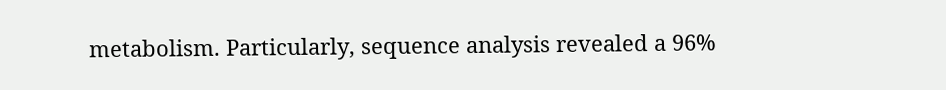metabolism. Particularly, sequence analysis revealed a 96%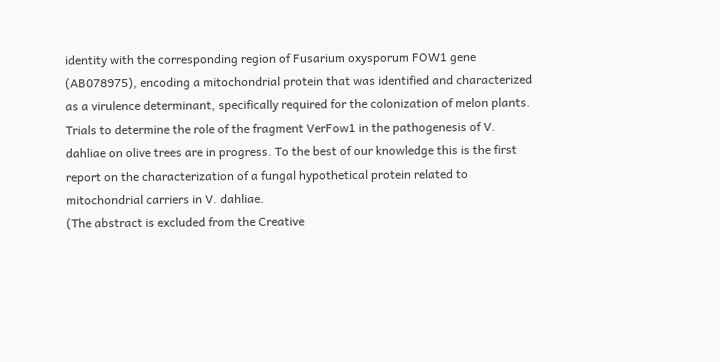identity with the corresponding region of Fusarium oxysporum FOW1 gene (AB078975), encoding a mitochondrial protein that was identified and characterized as a virulence determinant, specifically required for the colonization of melon plants. Trials to determine the role of the fragment VerFow1 in the pathogenesis of V. dahliae on olive trees are in progress. To the best of our knowledge this is the first report on the characterization of a fungal hypothetical protein related to mitochondrial carriers in V. dahliae.
(The abstract is excluded from the Creative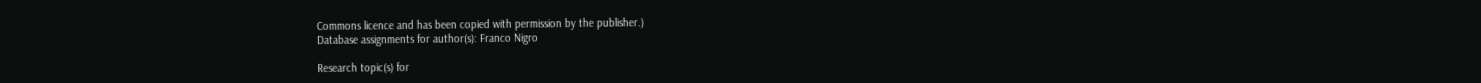Commons licence and has been copied with permission by the publisher.)
Database assignments for author(s): Franco Nigro

Research topic(s) for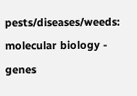pests/diseases/weeds:
molecular biology - genes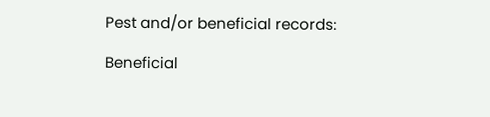Pest and/or beneficial records:

Beneficial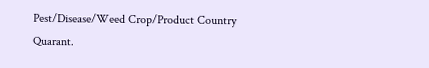Pest/Disease/Weed Crop/Product Country Quarant.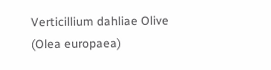Verticillium dahliae Olive (Olea europaea)